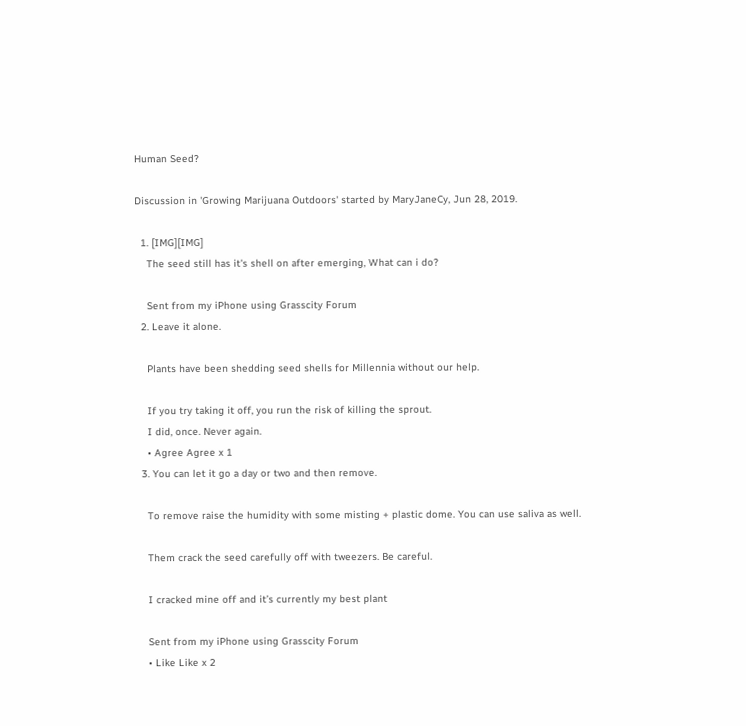Human Seed?

Discussion in 'Growing Marijuana Outdoors' started by MaryJaneCy, Jun 28, 2019.

  1. [IMG][IMG]
    The seed still has it's shell on after emerging, What can i do?

    Sent from my iPhone using Grasscity Forum
  2. Leave it alone.

    Plants have been shedding seed shells for Millennia without our help.

    If you try taking it off, you run the risk of killing the sprout.
    I did, once. Never again.
    • Agree Agree x 1
  3. You can let it go a day or two and then remove.

    To remove raise the humidity with some misting + plastic dome. You can use saliva as well.

    Them crack the seed carefully off with tweezers. Be careful.

    I cracked mine off and it’s currently my best plant

    Sent from my iPhone using Grasscity Forum
    • Like Like x 2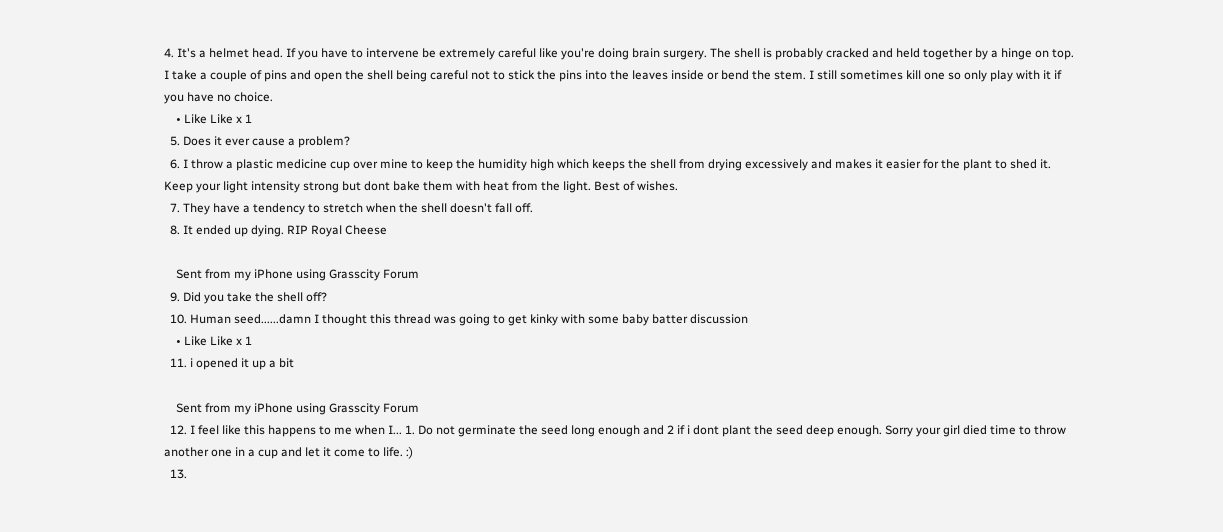4. It's a helmet head. If you have to intervene be extremely careful like you're doing brain surgery. The shell is probably cracked and held together by a hinge on top. I take a couple of pins and open the shell being careful not to stick the pins into the leaves inside or bend the stem. I still sometimes kill one so only play with it if you have no choice.
    • Like Like x 1
  5. Does it ever cause a problem?
  6. I throw a plastic medicine cup over mine to keep the humidity high which keeps the shell from drying excessively and makes it easier for the plant to shed it. Keep your light intensity strong but dont bake them with heat from the light. Best of wishes.
  7. They have a tendency to stretch when the shell doesn't fall off.
  8. It ended up dying. RIP Royal Cheese

    Sent from my iPhone using Grasscity Forum
  9. Did you take the shell off?
  10. Human seed......damn I thought this thread was going to get kinky with some baby batter discussion
    • Like Like x 1
  11. i opened it up a bit

    Sent from my iPhone using Grasscity Forum
  12. I feel like this happens to me when I... 1. Do not germinate the seed long enough and 2 if i dont plant the seed deep enough. Sorry your girl died time to throw another one in a cup and let it come to life. :)
  13.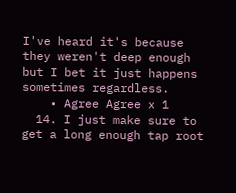I've heard it's because they weren't deep enough but I bet it just happens sometimes regardless.
    • Agree Agree x 1
  14. I just make sure to get a long enough tap root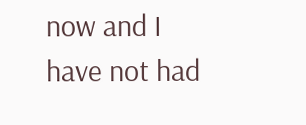now and I have not had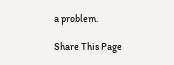a problem.

Share This Page